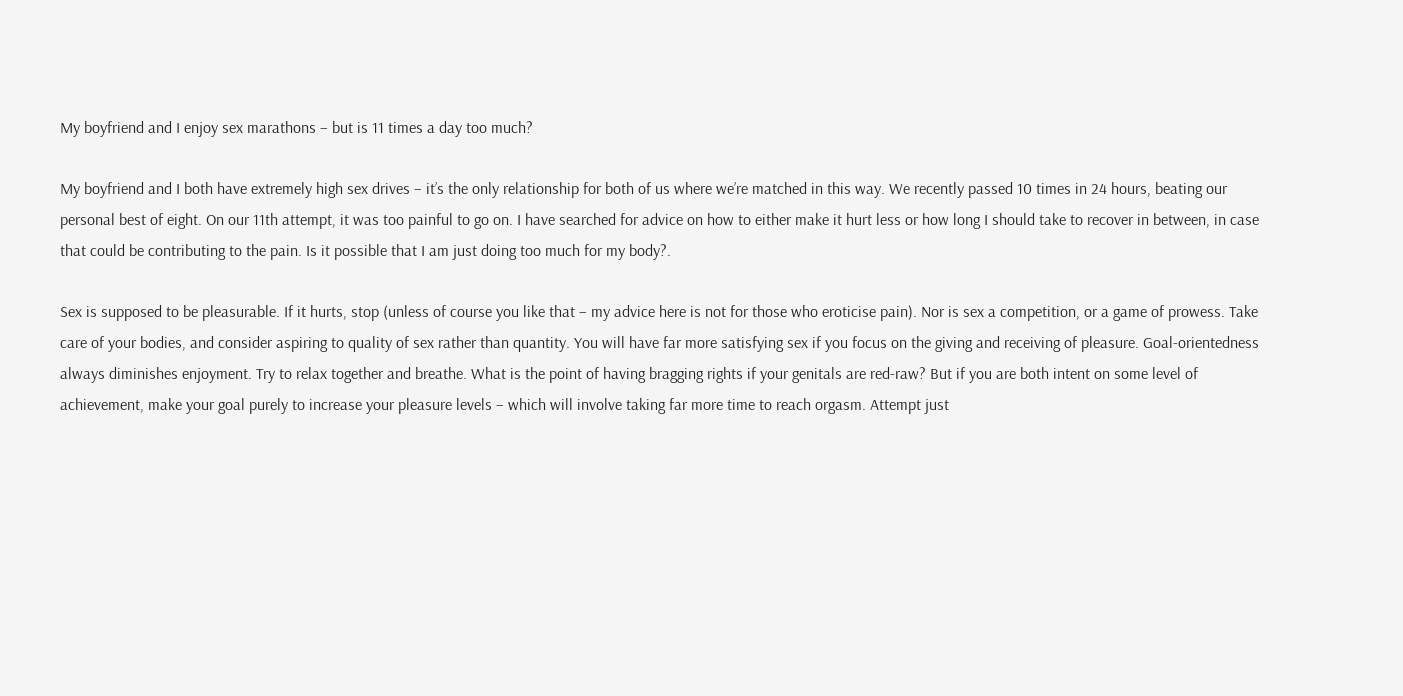My boyfriend and I enjoy sex marathons – but is 11 times a day too much?

My boyfriend and I both have extremely high sex drives – it’s the only relationship for both of us where we’re matched in this way. We recently passed 10 times in 24 hours, beating our personal best of eight. On our 11th attempt, it was too painful to go on. I have searched for advice on how to either make it hurt less or how long I should take to recover in between, in case that could be contributing to the pain. Is it possible that I am just doing too much for my body?.

Sex is supposed to be pleasurable. If it hurts, stop (unless of course you like that – my advice here is not for those who eroticise pain). Nor is sex a competition, or a game of prowess. Take care of your bodies, and consider aspiring to quality of sex rather than quantity. You will have far more satisfying sex if you focus on the giving and receiving of pleasure. Goal-orientedness always diminishes enjoyment. Try to relax together and breathe. What is the point of having bragging rights if your genitals are red-raw? But if you are both intent on some level of achievement, make your goal purely to increase your pleasure levels – which will involve taking far more time to reach orgasm. Attempt just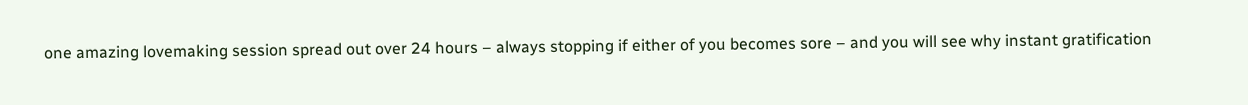one amazing lovemaking session spread out over 24 hours – always stopping if either of you becomes sore – and you will see why instant gratification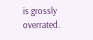is grossly overrated.